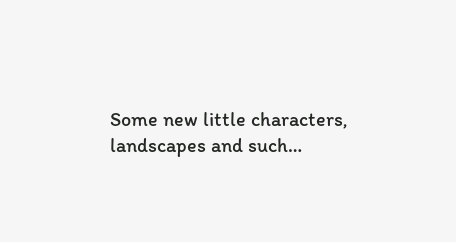Some new little characters, landscapes and such…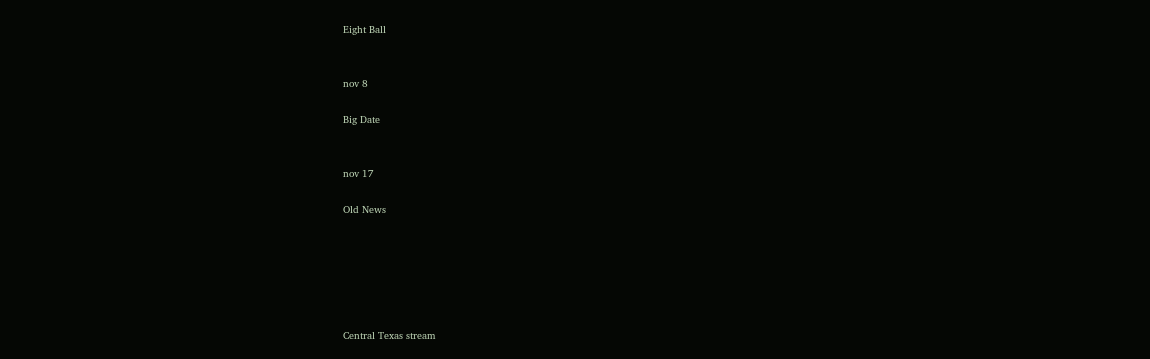Eight Ball


nov 8

Big Date


nov 17

Old News






Central Texas stream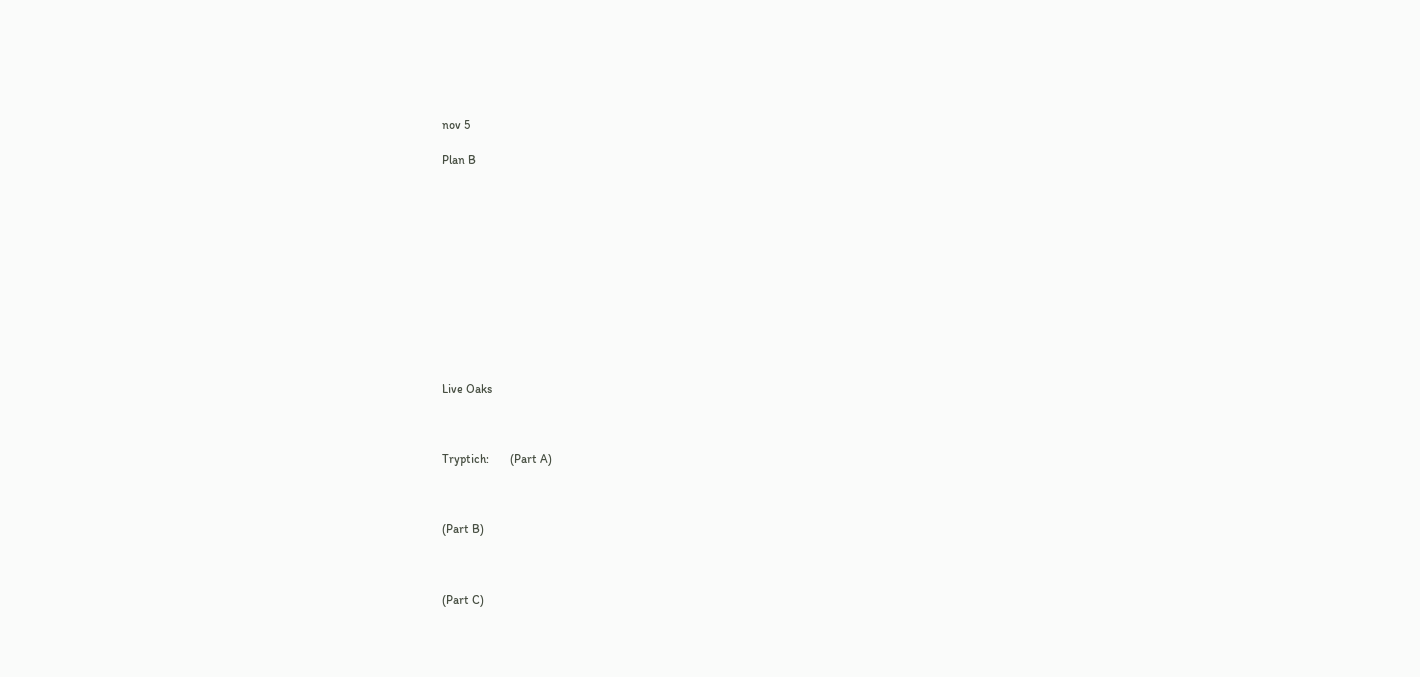nov 5

Plan B












Live Oaks



Tryptich:       (Part A)



(Part B)



(Part C)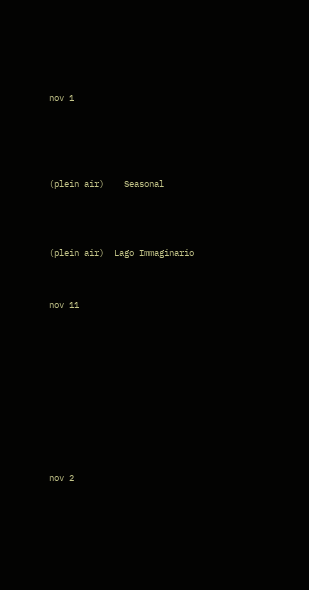nov 1




(plein air)    Seasonal



(plein air)  Lago Immaginario


nov 11









nov 2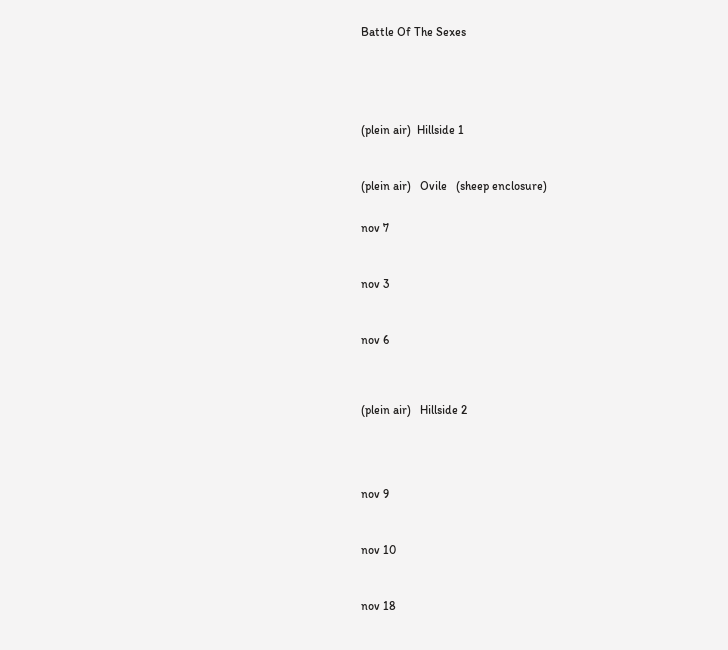Battle Of The Sexes






(plein air)  Hillside 1



(plein air)   Ovile   (sheep enclosure)


nov 7



nov 3



nov 6




(plein air)   Hillside 2





nov 9



nov 10



nov 18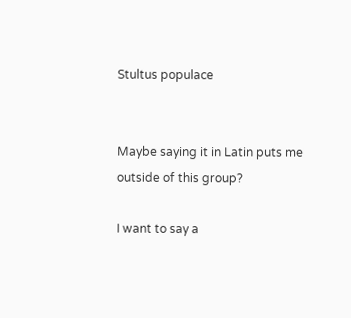Stultus populace


Maybe saying it in Latin puts me outside of this group?

I want to say a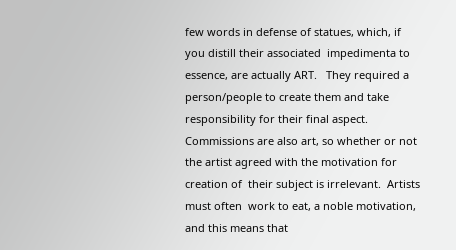few words in defense of statues, which, if you distill their associated  impedimenta to essence, are actually ART.   They required a person/people to create them and take responsibility for their final aspect.  Commissions are also art, so whether or not the artist agreed with the motivation for creation of  their subject is irrelevant.  Artists must often  work to eat, a noble motivation, and this means that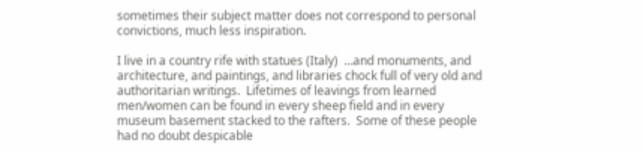sometimes their subject matter does not correspond to personal convictions, much less inspiration.

I live in a country rife with statues (Italy)  …and monuments, and architecture, and paintings, and libraries chock full of very old and authoritarian writings.  Lifetimes of leavings from learned men/women can be found in every sheep field and in every museum basement stacked to the rafters.  Some of these people had no doubt despicable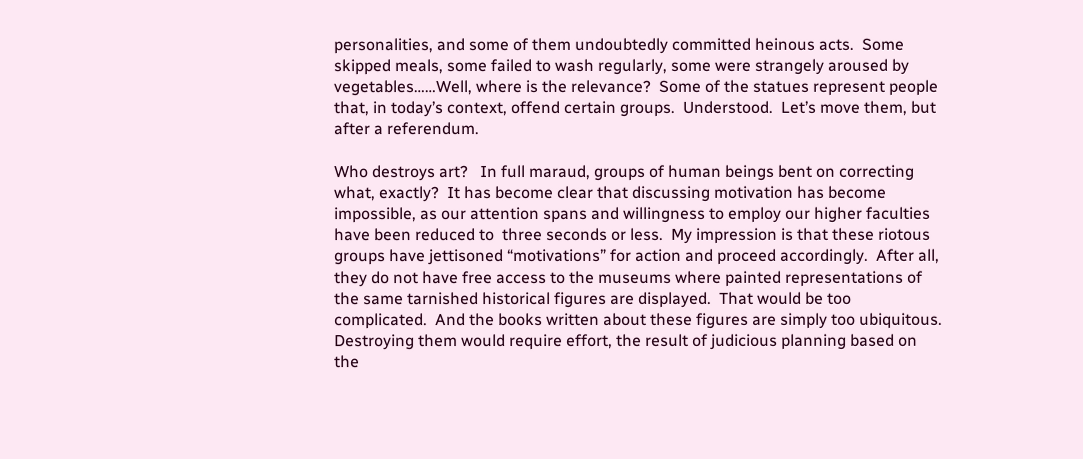personalities, and some of them undoubtedly committed heinous acts.  Some skipped meals, some failed to wash regularly, some were strangely aroused by vegetables……Well, where is the relevance?  Some of the statues represent people that, in today’s context, offend certain groups.  Understood.  Let’s move them, but after a referendum.

Who destroys art?   In full maraud, groups of human beings bent on correcting what, exactly?  It has become clear that discussing motivation has become impossible, as our attention spans and willingness to employ our higher faculties have been reduced to  three seconds or less.  My impression is that these riotous groups have jettisoned “motivations” for action and proceed accordingly.  After all, they do not have free access to the museums where painted representations of the same tarnished historical figures are displayed.  That would be too complicated.  And the books written about these figures are simply too ubiquitous.  Destroying them would require effort, the result of judicious planning based on the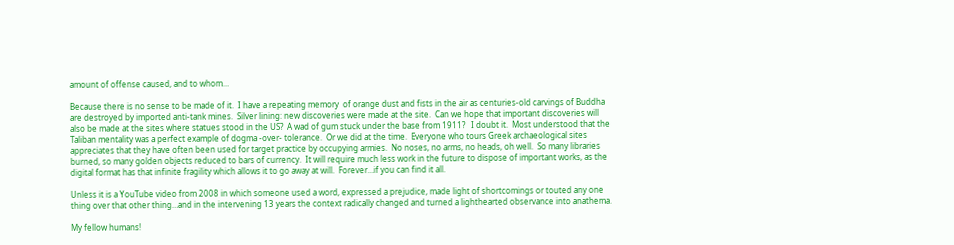amount of offense caused, and to whom…

Because there is no sense to be made of it.  I have a repeating memory  of orange dust and fists in the air as centuries-old carvings of Buddha  are destroyed by imported anti-tank mines.  Silver lining: new discoveries were made at the site.  Can we hope that important discoveries will also be made at the sites where statues stood in the US?  A wad of gum stuck under the base from 1911?   I doubt it.  Most understood that the Taliban mentality was a perfect example of dogma -over- tolerance.  Or we did at the time.  Everyone who tours Greek archaeological sites appreciates that they have often been used for target practice by occupying armies.  No noses, no arms, no heads, oh well.  So many libraries burned, so many golden objects reduced to bars of currency.  It will require much less work in the future to dispose of important works, as the digital format has that infinite fragility which allows it to go away at will.  Forever…if you can find it all.

Unless it is a YouTube video from 2008 in which someone used a word, expressed a prejudice, made light of shortcomings or touted any one thing over that other thing…and in the intervening 13 years the context radically changed and turned a lighthearted observance into anathema.

My fellow humans!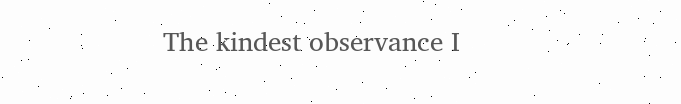The kindest observance I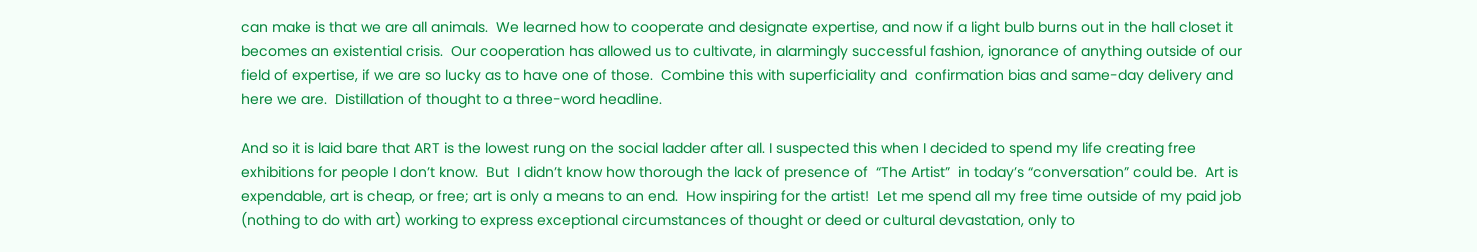can make is that we are all animals.  We learned how to cooperate and designate expertise, and now if a light bulb burns out in the hall closet it becomes an existential crisis.  Our cooperation has allowed us to cultivate, in alarmingly successful fashion, ignorance of anything outside of our field of expertise, if we are so lucky as to have one of those.  Combine this with superficiality and  confirmation bias and same-day delivery and here we are.  Distillation of thought to a three-word headline.

And so it is laid bare that ART is the lowest rung on the social ladder after all. I suspected this when I decided to spend my life creating free exhibitions for people I don’t know.  But  I didn’t know how thorough the lack of presence of  “The Artist”  in today’s “conversation” could be.  Art is expendable, art is cheap, or free; art is only a means to an end.  How inspiring for the artist!  Let me spend all my free time outside of my paid job (nothing to do with art) working to express exceptional circumstances of thought or deed or cultural devastation, only to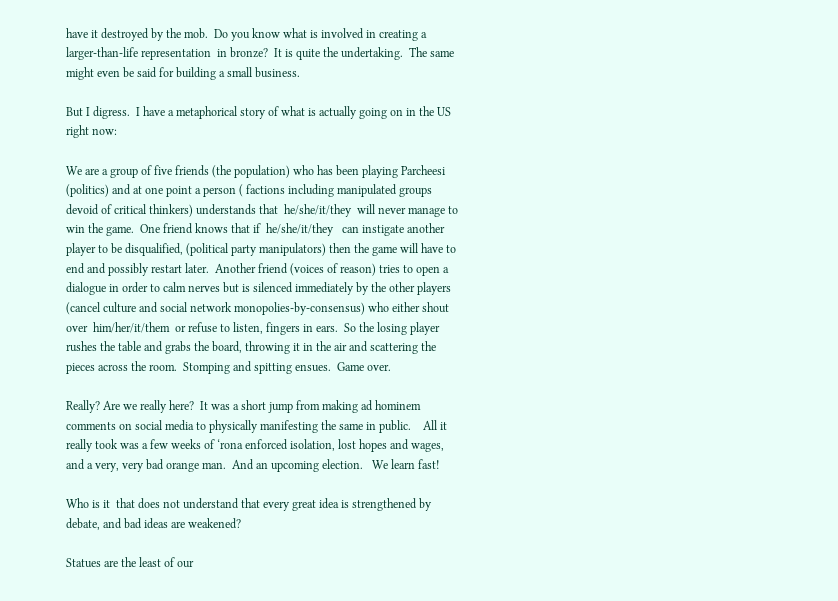have it destroyed by the mob.  Do you know what is involved in creating a  larger-than-life representation  in bronze?  It is quite the undertaking.  The same might even be said for building a small business.

But I digress.  I have a metaphorical story of what is actually going on in the US right now:

We are a group of five friends (the population) who has been playing Parcheesi (politics) and at one point a person ( factions including manipulated groups devoid of critical thinkers) understands that  he/she/it/they  will never manage to win the game.  One friend knows that if  he/she/it/they   can instigate another player to be disqualified, (political party manipulators) then the game will have to end and possibly restart later.  Another friend (voices of reason) tries to open a dialogue in order to calm nerves but is silenced immediately by the other players (cancel culture and social network monopolies-by-consensus) who either shout over  him/her/it/them  or refuse to listen, fingers in ears.  So the losing player rushes the table and grabs the board, throwing it in the air and scattering the pieces across the room.  Stomping and spitting ensues.  Game over.

Really? Are we really here?  It was a short jump from making ad hominem comments on social media to physically manifesting the same in public.    All it really took was a few weeks of ‘rona enforced isolation, lost hopes and wages, and a very, very bad orange man.  And an upcoming election.   We learn fast!

Who is it  that does not understand that every great idea is strengthened by debate, and bad ideas are weakened?

Statues are the least of our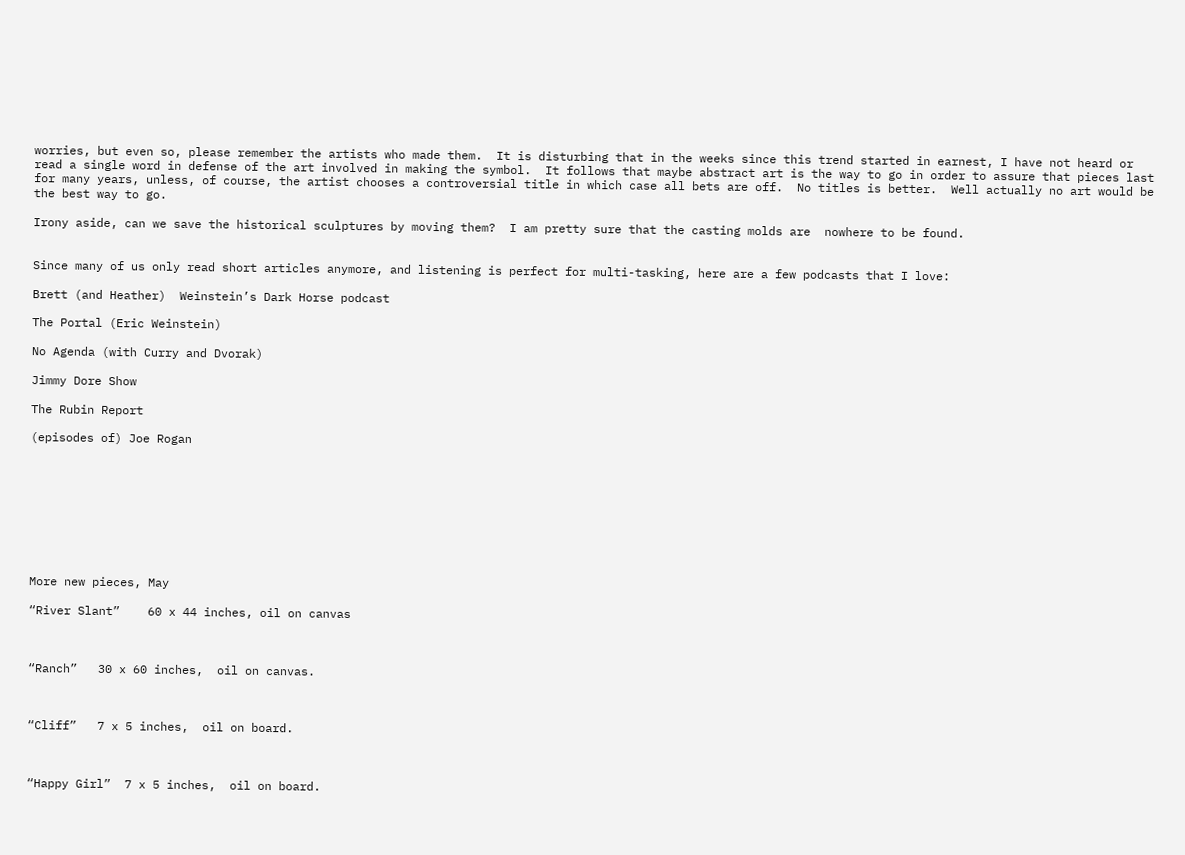worries, but even so, please remember the artists who made them.  It is disturbing that in the weeks since this trend started in earnest, I have not heard or read a single word in defense of the art involved in making the symbol.  It follows that maybe abstract art is the way to go in order to assure that pieces last for many years, unless, of course, the artist chooses a controversial title in which case all bets are off.  No titles is better.  Well actually no art would be the best way to go.

Irony aside, can we save the historical sculptures by moving them?  I am pretty sure that the casting molds are  nowhere to be found.


Since many of us only read short articles anymore, and listening is perfect for multi-tasking, here are a few podcasts that I love:

Brett (and Heather)  Weinstein’s Dark Horse podcast

The Portal (Eric Weinstein)

No Agenda (with Curry and Dvorak)

Jimmy Dore Show

The Rubin Report

(episodes of) Joe Rogan









More new pieces, May

“River Slant”    60 x 44 inches, oil on canvas



“Ranch”   30 x 60 inches,  oil on canvas.



“Cliff”   7 x 5 inches,  oil on board.



“Happy Girl”  7 x 5 inches,  oil on board.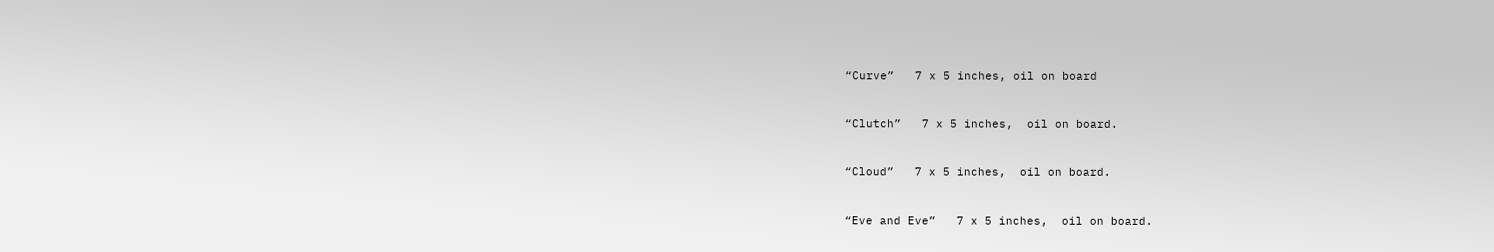“Curve”   7 x 5 inches, oil on board



“Clutch”   7 x 5 inches,  oil on board.



“Cloud”   7 x 5 inches,  oil on board.



“Eve and Eve”   7 x 5 inches,  oil on board.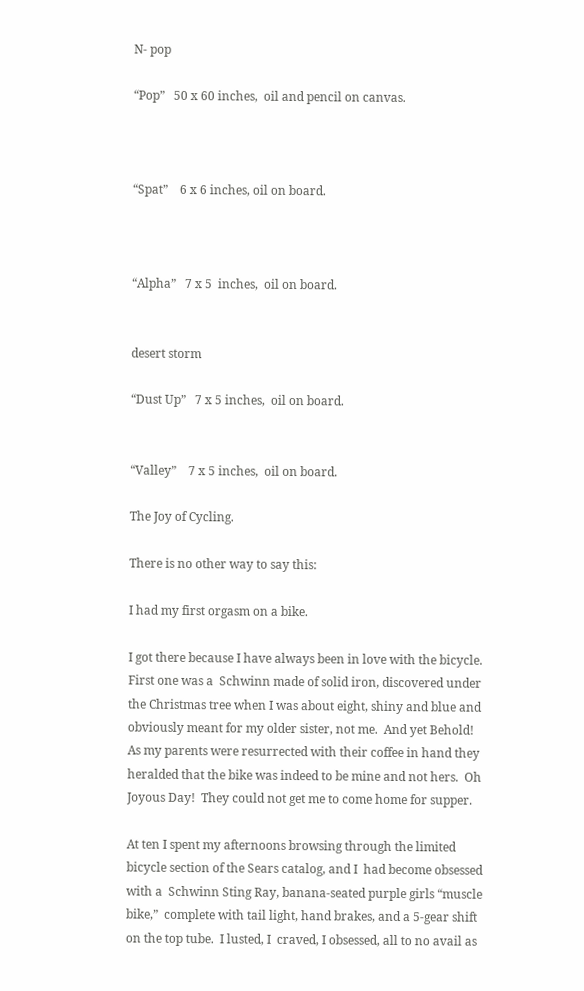N- pop

“Pop”   50 x 60 inches,  oil and pencil on canvas.



“Spat”    6 x 6 inches, oil on board.



“Alpha”   7 x 5  inches,  oil on board.


desert storm

“Dust Up”   7 x 5 inches,  oil on board.


“Valley”    7 x 5 inches,  oil on board.

The Joy of Cycling.

There is no other way to say this:

I had my first orgasm on a bike.

I got there because I have always been in love with the bicycle.  First one was a  Schwinn made of solid iron, discovered under the Christmas tree when I was about eight, shiny and blue and obviously meant for my older sister, not me.  And yet Behold!  As my parents were resurrected with their coffee in hand they heralded that the bike was indeed to be mine and not hers.  Oh Joyous Day!  They could not get me to come home for supper.

At ten I spent my afternoons browsing through the limited bicycle section of the Sears catalog, and I  had become obsessed with a  Schwinn Sting Ray, banana-seated purple girls “muscle bike,”  complete with tail light, hand brakes, and a 5-gear shift on the top tube.  I lusted, I  craved, I obsessed, all to no avail as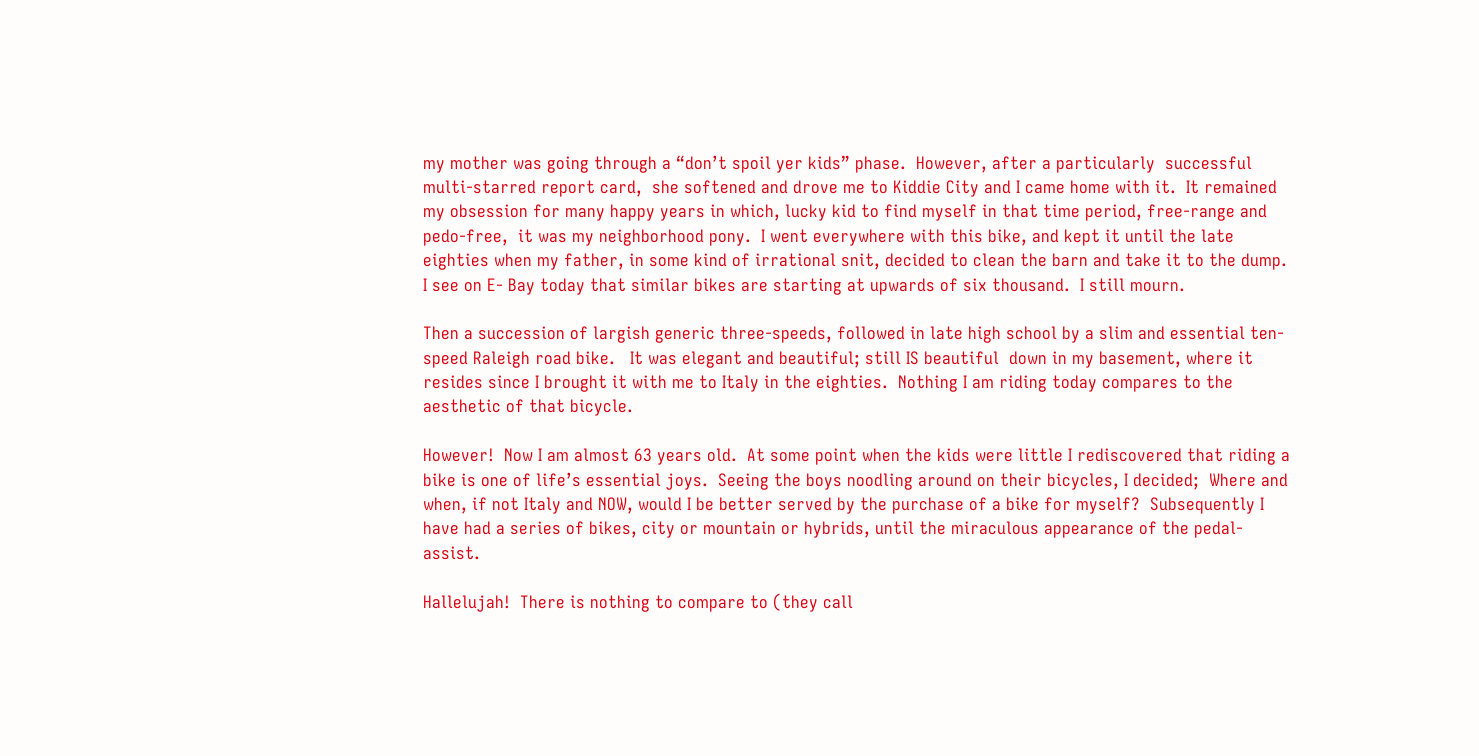my mother was going through a “don’t spoil yer kids” phase.  However, after a particularly  successful  multi-starred report card,  she softened and drove me to Kiddie City and I came home with it.  It remained my obsession for many happy years in which, lucky kid to find myself in that time period, free-range and pedo-free,  it was my neighborhood pony.  I went everywhere with this bike, and kept it until the late eighties when my father, in some kind of irrational snit, decided to clean the barn and take it to the dump.  I see on E- Bay today that similar bikes are starting at upwards of six thousand.  I still mourn.

Then a succession of largish generic three-speeds, followed in late high school by a slim and essential ten-speed Raleigh road bike.   It was elegant and beautiful; still IS beautiful  down in my basement, where it resides since I brought it with me to Italy in the eighties.  Nothing I am riding today compares to the aesthetic of that bicycle.

However!  Now I am almost 63 years old.  At some point when the kids were little I rediscovered that riding a bike is one of life’s essential joys.  Seeing the boys noodling around on their bicycles, I decided;  Where and when, if not Italy and NOW, would I be better served by the purchase of a bike for myself?  Subsequently I have had a series of bikes, city or mountain or hybrids, until the miraculous appearance of the pedal-assist.

Hallelujah!  There is nothing to compare to (they call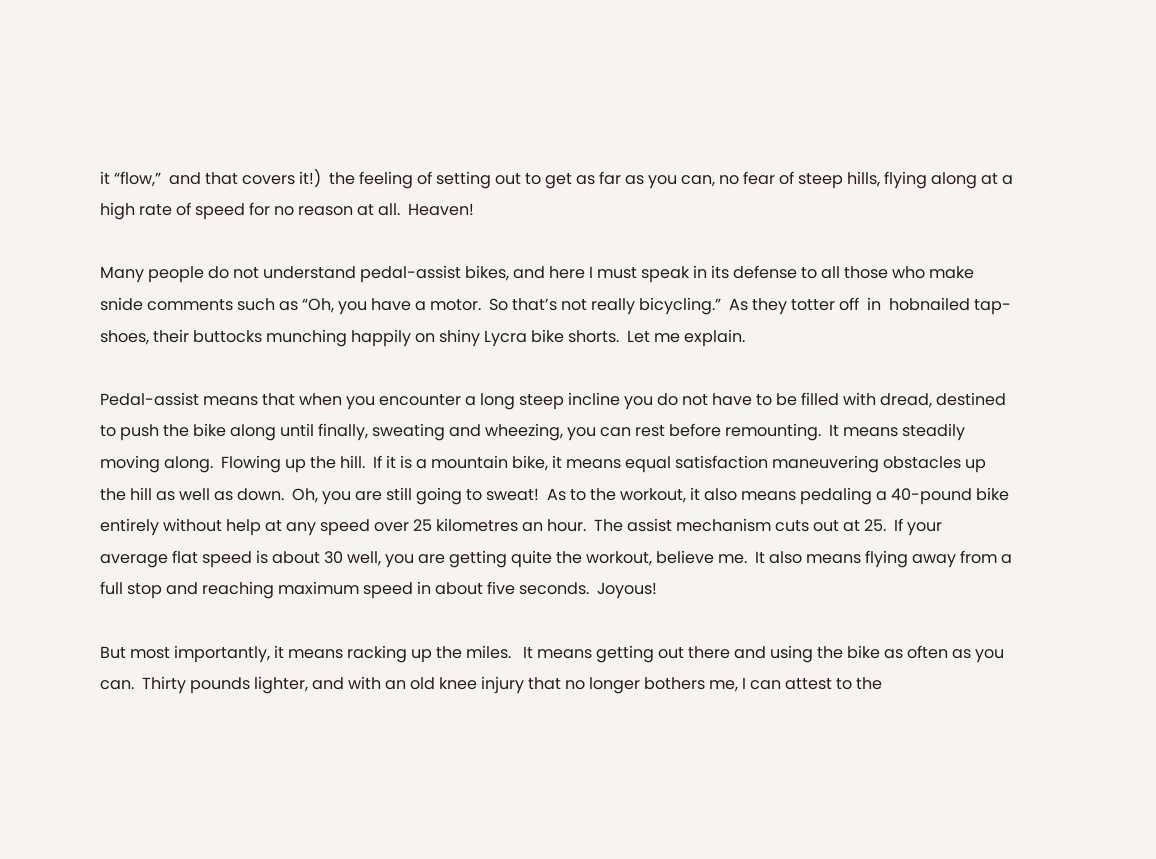it “flow,”  and that covers it!)  the feeling of setting out to get as far as you can, no fear of steep hills, flying along at a high rate of speed for no reason at all.  Heaven!

Many people do not understand pedal-assist bikes, and here I must speak in its defense to all those who make snide comments such as “Oh, you have a motor.  So that’s not really bicycling.”  As they totter off  in  hobnailed tap-shoes, their buttocks munching happily on shiny Lycra bike shorts.  Let me explain.

Pedal-assist means that when you encounter a long steep incline you do not have to be filled with dread, destined to push the bike along until finally, sweating and wheezing, you can rest before remounting.  It means steadily moving along.  Flowing up the hill.  If it is a mountain bike, it means equal satisfaction maneuvering obstacles up the hill as well as down.  Oh, you are still going to sweat!  As to the workout, it also means pedaling a 40-pound bike entirely without help at any speed over 25 kilometres an hour.  The assist mechanism cuts out at 25.  If your average flat speed is about 30 well, you are getting quite the workout, believe me.  It also means flying away from a full stop and reaching maximum speed in about five seconds.  Joyous!

But most importantly, it means racking up the miles.   It means getting out there and using the bike as often as you can.  Thirty pounds lighter, and with an old knee injury that no longer bothers me, I can attest to the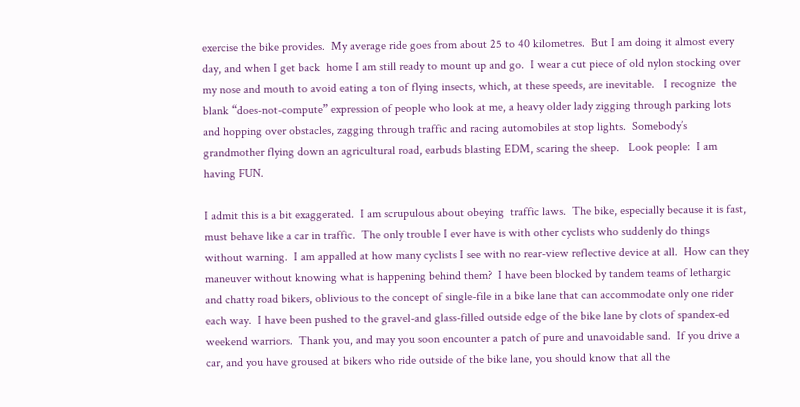exercise the bike provides.  My average ride goes from about 25 to 40 kilometres.  But I am doing it almost every day, and when I get back  home I am still ready to mount up and go.  I wear a cut piece of old nylon stocking over my nose and mouth to avoid eating a ton of flying insects, which, at these speeds, are inevitable.   I recognize  the blank “does-not-compute” expression of people who look at me, a heavy older lady zigging through parking lots and hopping over obstacles, zagging through traffic and racing automobiles at stop lights.  Somebody’s grandmother flying down an agricultural road, earbuds blasting EDM, scaring the sheep.   Look people:  I am having FUN.

I admit this is a bit exaggerated.  I am scrupulous about obeying  traffic laws.  The bike, especially because it is fast, must behave like a car in traffic.  The only trouble I ever have is with other cyclists who suddenly do things without warning.  I am appalled at how many cyclists I see with no rear-view reflective device at all.  How can they maneuver without knowing what is happening behind them?  I have been blocked by tandem teams of lethargic and chatty road bikers, oblivious to the concept of single-file in a bike lane that can accommodate only one rider each way.  I have been pushed to the gravel-and glass-filled outside edge of the bike lane by clots of spandex-ed weekend warriors.  Thank you, and may you soon encounter a patch of pure and unavoidable sand.  If you drive a car, and you have groused at bikers who ride outside of the bike lane, you should know that all the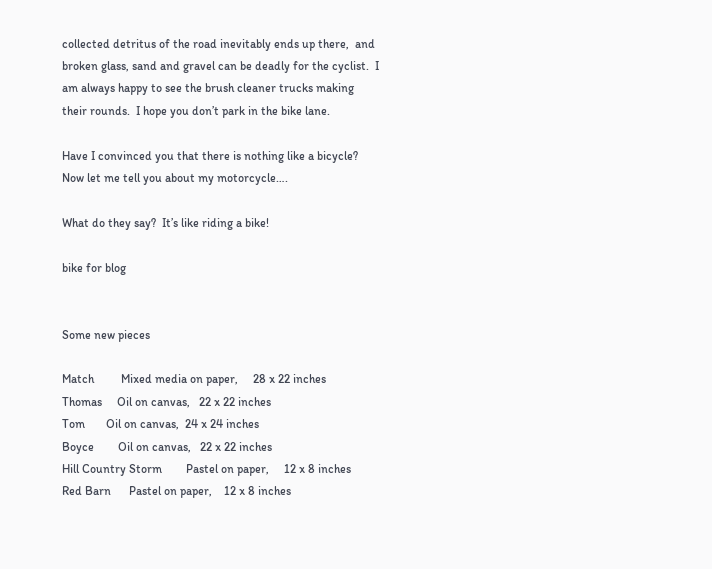collected detritus of the road inevitably ends up there,  and broken glass, sand and gravel can be deadly for the cyclist.  I am always happy to see the brush cleaner trucks making their rounds.  I hope you don’t park in the bike lane.

Have I convinced you that there is nothing like a bicycle?  Now let me tell you about my motorcycle….

What do they say?  It’s like riding a bike!

bike for blog


Some new pieces

Match         Mixed media on paper,     28 x 22 inches
Thomas     Oil on canvas,   22 x 22 inches
Tom       Oil on canvas,  24 x 24 inches
Boyce        Oil on canvas,   22 x 22 inches
Hill Country Storm        Pastel on paper,     12 x 8 inches
Red Barn      Pastel on paper,    12 x 8 inches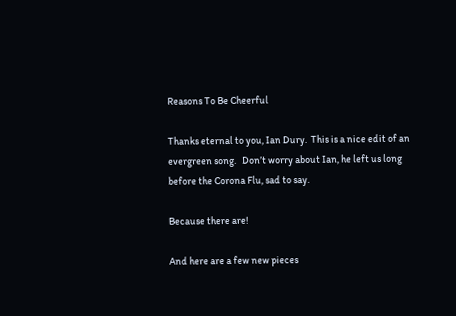Reasons To Be Cheerful

Thanks eternal to you, Ian Dury.  This is a nice edit of an evergreen song.   Don’t worry about Ian, he left us long before the Corona Flu, sad to say.

Because there are!

And here are a few new pieces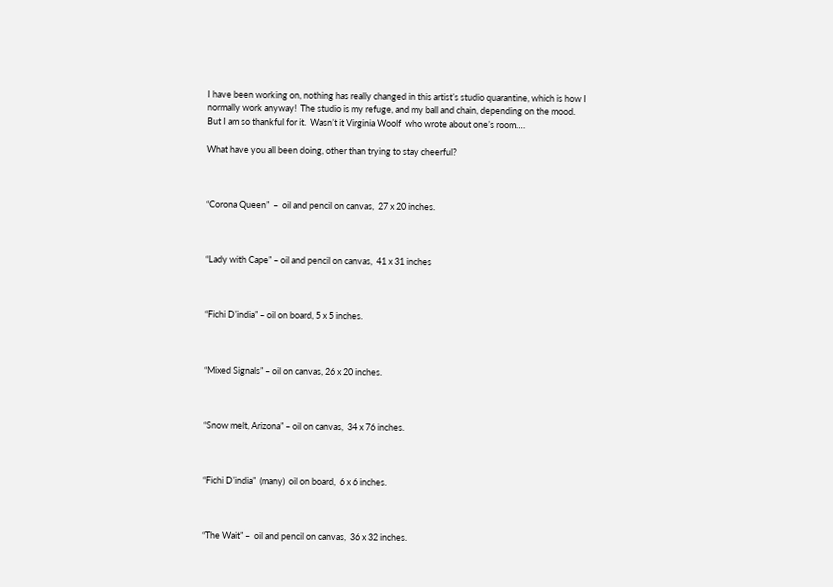I have been working on, nothing has really changed in this artist’s studio quarantine, which is how I normally work anyway!  The studio is my refuge, and my ball and chain, depending on the mood.  But I am so thankful for it.  Wasn’t it Virginia Woolf  who wrote about one’s room….

What have you all been doing, other than trying to stay cheerful?



“Corona Queen”  –  oil and pencil on canvas,  27 x 20 inches.



“Lady with Cape” – oil and pencil on canvas,  41 x 31 inches



“Fichi D’india” – oil on board, 5 x 5 inches.



“Mixed Signals” – oil on canvas, 26 x 20 inches.



“Snow melt, Arizona” – oil on canvas,  34 x 76 inches.



“Fichi D’india”  (many)  oil on board,  6 x 6 inches.



“The Wait” –  oil and pencil on canvas,  36 x 32 inches.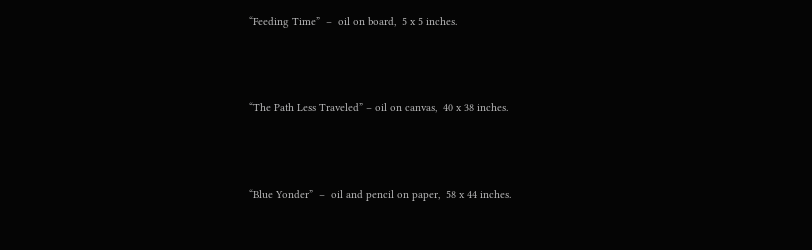“Feeding Time”  –  oil on board,  5 x 5 inches.



“The Path Less Traveled” – oil on canvas,  40 x 38 inches.



“Blue Yonder”  –  oil and pencil on paper,  58 x 44 inches.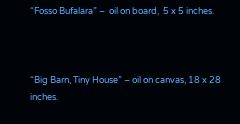“Fosso Bufalara” –  oil on board,  5 x 5 inches.



“Big Barn, Tiny House” – oil on canvas, 18 x 28 inches.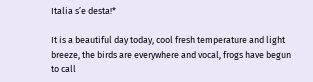Italia s’e desta!*

It is a beautiful day today, cool fresh temperature and light breeze, the birds are everywhere and vocal, frogs have begun to call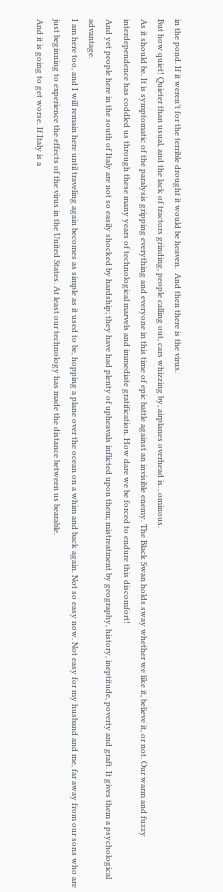in the pond. If it weren’t for the terrible drought it would be heaven.  And then there is the virus.
But how quiet! Quieter than usual, and the lack of tractors grinding, people calling out, cars whizzing by, airplanes overhead is…ominous.
As it should be. It is symptomatic of the paralysis gripping everything and everyone in this time of epic battle against an invisible enemy. The Black Swan holds sway whether we like it, believe it, or not. Our warm and fuzzy interdependence has coddled us through these many years of technological marvels and immediate gratification. How dare we be forced to endure this discomfort!
And yet people here in the south of Italy are not so easily shocked by hardship; they have had plenty of upheavals inflicted upon them; mistreatment by geography, history, ineptitude, poverty and graft. It gives them a psychological advantage.
I am here too, and I will remain here until traveling again becomes as simple as it used to be, hopping a plane over the ocean on a whim and back again. Not so easy now. Not easy for my husband and me, far away from our sons who are just beginning to experience the effects of the virus in the United States. At least our technology has made the distance between us bearable.
And it is going to get worse. If Italy is a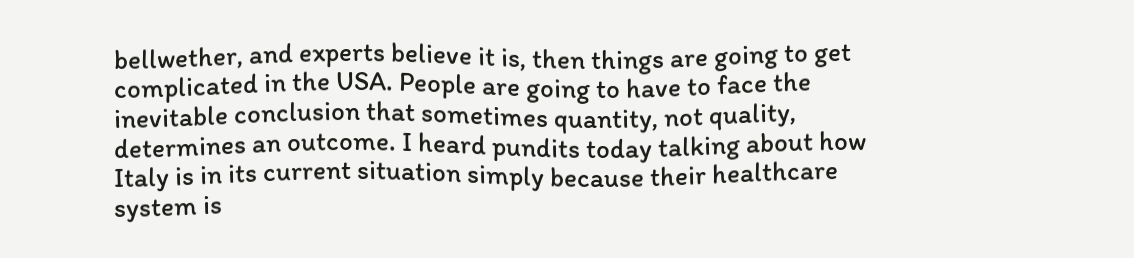bellwether, and experts believe it is, then things are going to get complicated in the USA. People are going to have to face the inevitable conclusion that sometimes quantity, not quality, determines an outcome. I heard pundits today talking about how Italy is in its current situation simply because their healthcare system is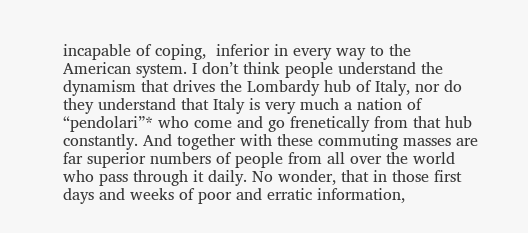incapable of coping,  inferior in every way to the American system. I don’t think people understand the dynamism that drives the Lombardy hub of Italy, nor do they understand that Italy is very much a nation of “pendolari”* who come and go frenetically from that hub constantly. And together with these commuting masses are far superior numbers of people from all over the world who pass through it daily. No wonder, that in those first days and weeks of poor and erratic information,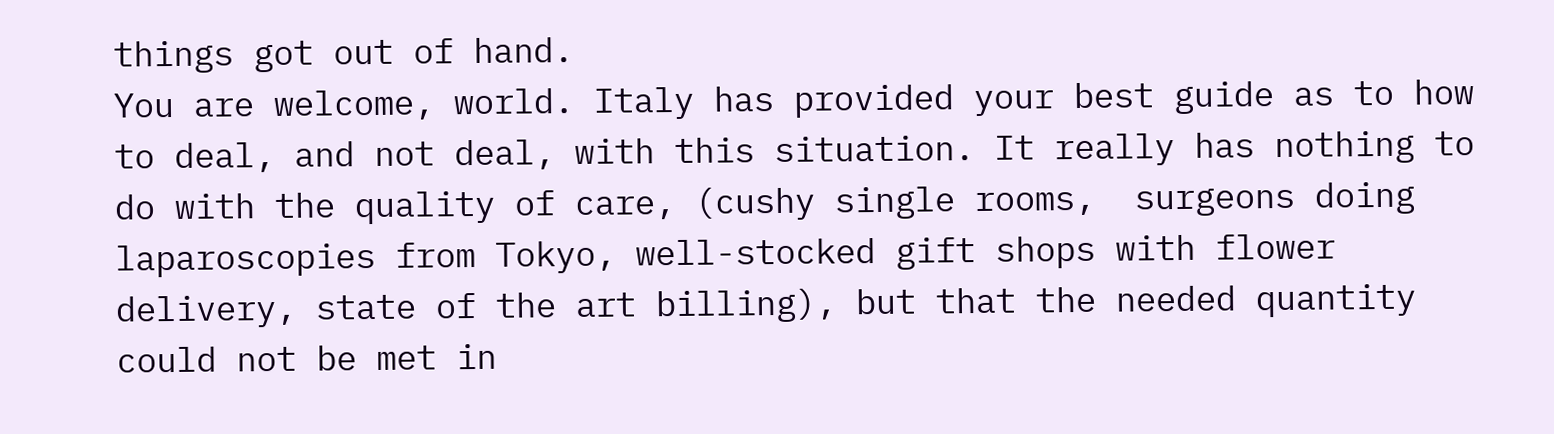things got out of hand.
You are welcome, world. Italy has provided your best guide as to how to deal, and not deal, with this situation. It really has nothing to do with the quality of care, (cushy single rooms,  surgeons doing laparoscopies from Tokyo, well-stocked gift shops with flower delivery, state of the art billing), but that the needed quantity could not be met in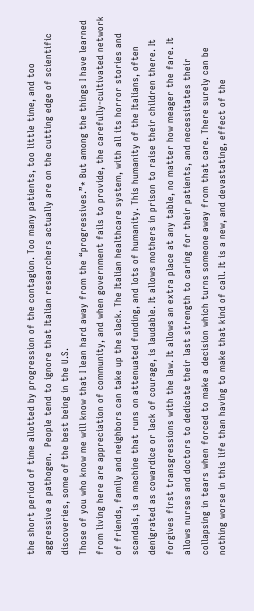the short period of time allotted by progression of the contagion. Too many patients, too little time, and too aggressive a pathogen.  People tend to ignore that Italian researchers actually are on the cutting edge of scientific discoveries, some of the best being in the U.S.
Those of you who know me will know that I lean hard away from the “progressives.”* But among the things I have learned from living here are appreciation of community, and when government fails to provide, the carefully-cultivated network of friends, family and neighbors can take up the slack. The Italian healthcare system, with all its horror stories and scandals, is a machine that runs on attenuated funding, and lots of humanity. This humanity of the Italians, often denigrated as cowardice or lack of courage, is laudable. It allows mothers in prison to raise their children there. It forgives first transgressions with the law. It allows an extra place at any table, no matter how meager the fare. It allows nurses and doctors to dedicate their last strength to caring for their patients, and necessitates their collapsing in tears when forced to make a decision which turns someone away from that care. There surely can be nothing worse in this life than having to make that kind of call. It is a new, and devastating, effect of the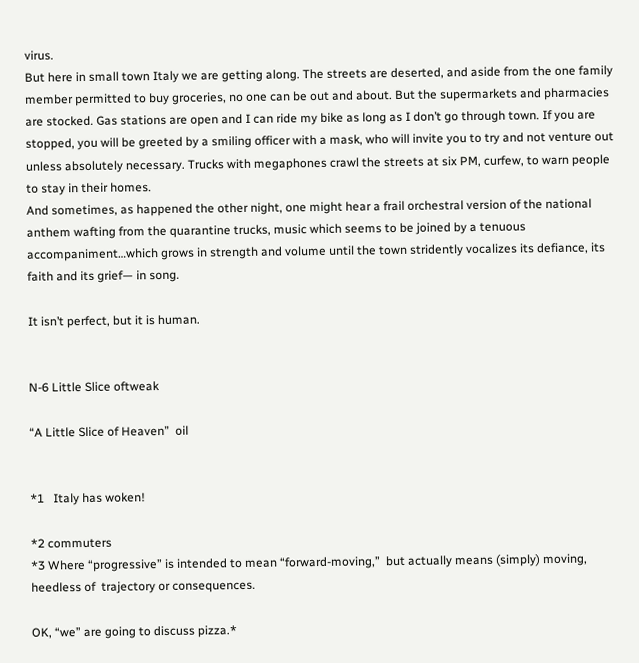virus.
But here in small town Italy we are getting along. The streets are deserted, and aside from the one family member permitted to buy groceries, no one can be out and about. But the supermarkets and pharmacies are stocked. Gas stations are open and I can ride my bike as long as I don’t go through town. If you are stopped, you will be greeted by a smiling officer with a mask, who will invite you to try and not venture out unless absolutely necessary. Trucks with megaphones crawl the streets at six PM, curfew, to warn people to stay in their homes.
And sometimes, as happened the other night, one might hear a frail orchestral version of the national anthem wafting from the quarantine trucks, music which seems to be joined by a tenuous accompaniment…which grows in strength and volume until the town stridently vocalizes its defiance, its faith and its grief— in song.

It isn’t perfect, but it is human.


N-6 Little Slice oftweak

“A Little Slice of Heaven”  oil


*1   Italy has woken!

*2 commuters
*3 Where “progressive” is intended to mean “forward-moving,”  but actually means (simply) moving,  heedless of  trajectory or consequences.

OK, “we” are going to discuss pizza.*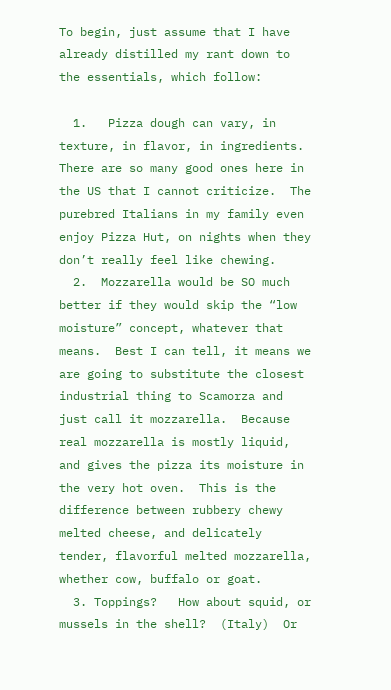To begin, just assume that I have already distilled my rant down to the essentials, which follow:

  1.   Pizza dough can vary, in texture, in flavor, in ingredients.   There are so many good ones here in the US that I cannot criticize.  The purebred Italians in my family even enjoy Pizza Hut, on nights when they don’t really feel like chewing.
  2.  Mozzarella would be SO much better if they would skip the “low moisture” concept, whatever that means.  Best I can tell, it means we are going to substitute the closest industrial thing to Scamorza and just call it mozzarella.  Because  real mozzarella is mostly liquid, and gives the pizza its moisture in the very hot oven.  This is the difference between rubbery chewy melted cheese, and delicately tender, flavorful melted mozzarella, whether cow, buffalo or goat.
  3. Toppings?   How about squid, or mussels in the shell?  (Italy)  Or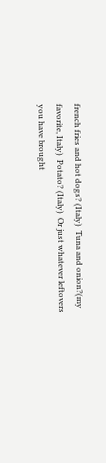french fries and hot dogs? (Italy)  Tuna and onion?(my favorite, Italy)  Potato? (Italy)  Or just whatever leftovers you have brought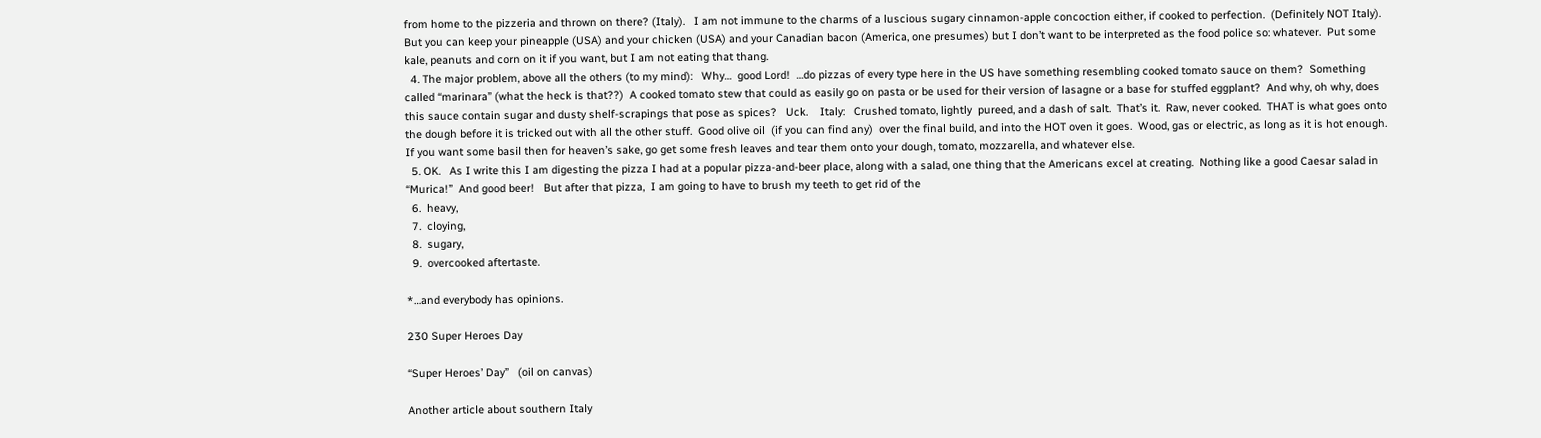from home to the pizzeria and thrown on there? (Italy).   I am not immune to the charms of a luscious sugary cinnamon-apple concoction either, if cooked to perfection.  (Definitely NOT Italy).   But you can keep your pineapple (USA) and your chicken (USA) and your Canadian bacon (America, one presumes) but I don’t want to be interpreted as the food police so: whatever.  Put some kale, peanuts and corn on it if you want, but I am not eating that thang.
  4. The major problem, above all the others (to my mind):   Why…  good Lord!  …do pizzas of every type here in the US have something resembling cooked tomato sauce on them?  Something called “marinara” (what the heck is that??)  A cooked tomato stew that could as easily go on pasta or be used for their version of lasagne or a base for stuffed eggplant?  And why, oh why, does this sauce contain sugar and dusty shelf-scrapings that pose as spices?   Uck.    Italy:   Crushed tomato, lightly  pureed, and a dash of salt.  That’s it.  Raw, never cooked.  THAT is what goes onto the dough before it is tricked out with all the other stuff.  Good olive oil  (if you can find any)  over the final build, and into the HOT oven it goes.  Wood, gas or electric, as long as it is hot enough.  If you want some basil then for heaven’s sake, go get some fresh leaves and tear them onto your dough, tomato, mozzarella, and whatever else.
  5. OK.   As I write this I am digesting the pizza I had at a popular pizza-and-beer place, along with a salad, one thing that the Americans excel at creating.  Nothing like a good Caesar salad in “Murica!”  And good beer!   But after that pizza,  I am going to have to brush my teeth to get rid of the
  6.  heavy,
  7.  cloying,
  8.  sugary,
  9.  overcooked aftertaste.

*…and everybody has opinions.

230 Super Heroes Day

“Super Heroes’ Day”   (oil on canvas)

Another article about southern Italy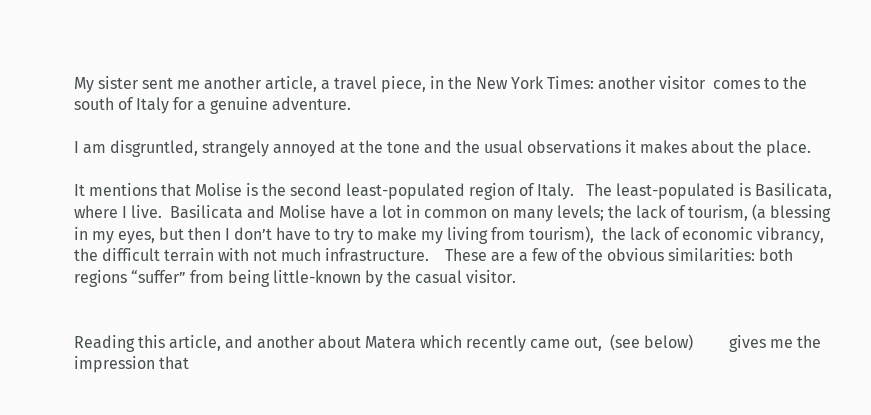My sister sent me another article, a travel piece, in the New York Times: another visitor  comes to the south of Italy for a genuine adventure.

I am disgruntled, strangely annoyed at the tone and the usual observations it makes about the place.

It mentions that Molise is the second least-populated region of Italy.   The least-populated is Basilicata, where I live.  Basilicata and Molise have a lot in common on many levels; the lack of tourism, (a blessing in my eyes, but then I don’t have to try to make my living from tourism),  the lack of economic vibrancy, the difficult terrain with not much infrastructure.    These are a few of the obvious similarities: both regions “suffer” from being little-known by the casual visitor.


Reading this article, and another about Matera which recently came out,  (see below)         gives me the impression that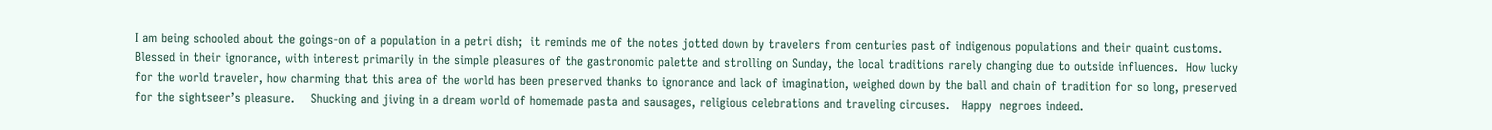I am being schooled about the goings-on of a population in a petri dish;  it reminds me of the notes jotted down by travelers from centuries past of indigenous populations and their quaint customs.   Blessed in their ignorance, with interest primarily in the simple pleasures of the gastronomic palette and strolling on Sunday, the local traditions rarely changing due to outside influences.  How lucky for the world traveler, how charming that this area of the world has been preserved thanks to ignorance and lack of imagination, weighed down by the ball and chain of tradition for so long, preserved for the sightseer’s pleasure.    Shucking and jiving in a dream world of homemade pasta and sausages, religious celebrations and traveling circuses.   Happy  negroes indeed.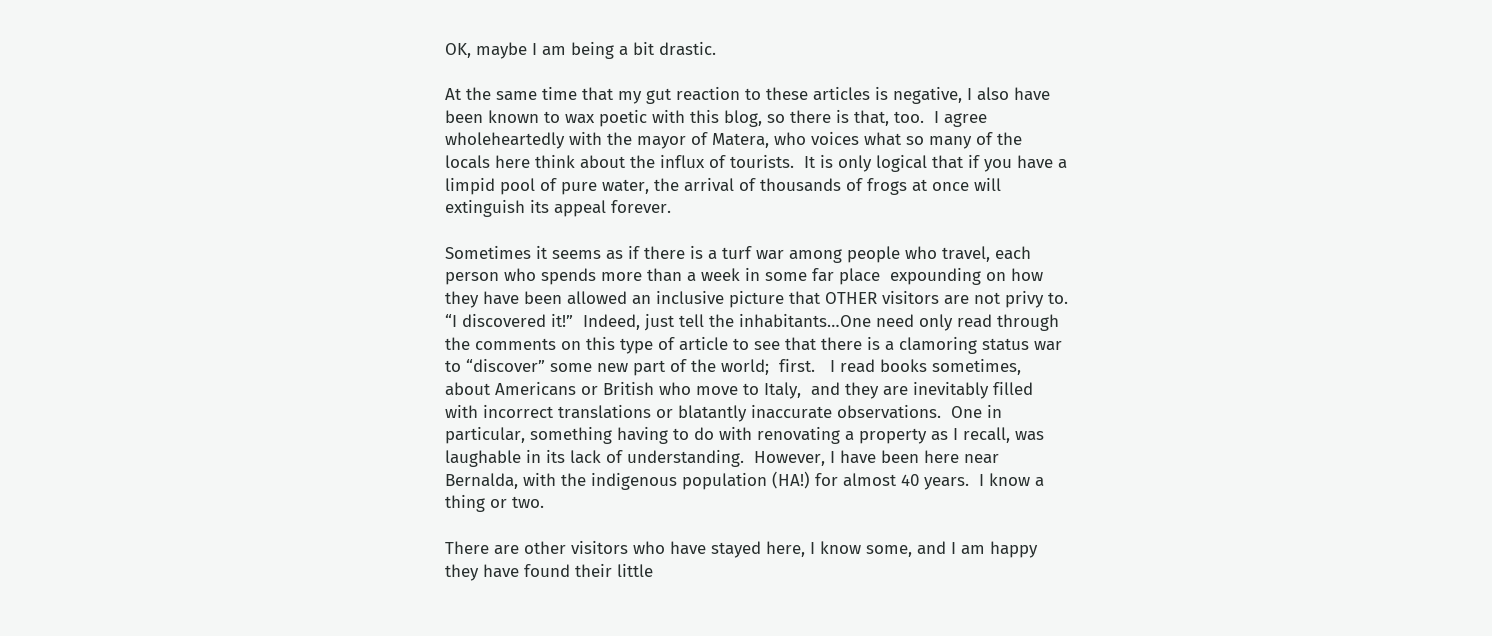OK, maybe I am being a bit drastic.

At the same time that my gut reaction to these articles is negative, I also have been known to wax poetic with this blog, so there is that, too.  I agree wholeheartedly with the mayor of Matera, who voices what so many of the locals here think about the influx of tourists.  It is only logical that if you have a limpid pool of pure water, the arrival of thousands of frogs at once will extinguish its appeal forever.

Sometimes it seems as if there is a turf war among people who travel, each person who spends more than a week in some far place  expounding on how they have been allowed an inclusive picture that OTHER visitors are not privy to.  “I discovered it!”  Indeed, just tell the inhabitants…One need only read through the comments on this type of article to see that there is a clamoring status war to “discover” some new part of the world;  first.   I read books sometimes,  about Americans or British who move to Italy,  and they are inevitably filled with incorrect translations or blatantly inaccurate observations.  One in particular, something having to do with renovating a property as I recall, was laughable in its lack of understanding.  However, I have been here near Bernalda, with the indigenous population (HA!) for almost 40 years.  I know a thing or two.

There are other visitors who have stayed here, I know some, and I am happy they have found their little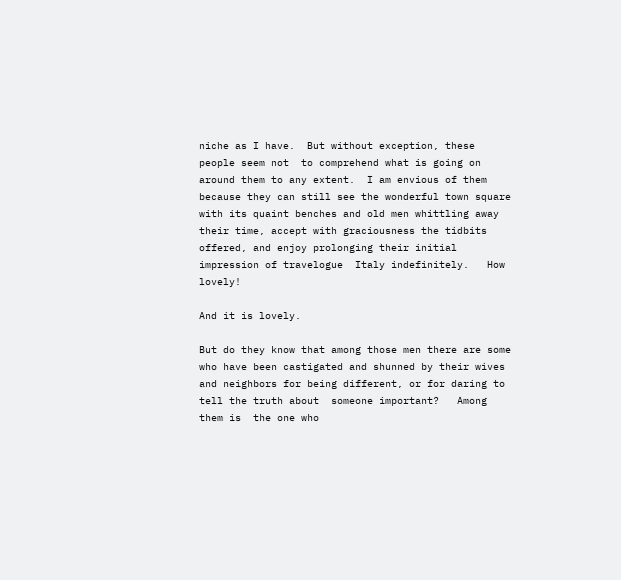niche as I have.  But without exception, these people seem not  to comprehend what is going on around them to any extent.  I am envious of them because they can still see the wonderful town square with its quaint benches and old men whittling away their time, accept with graciousness the tidbits offered, and enjoy prolonging their initial impression of travelogue  Italy indefinitely.   How lovely!

And it is lovely.

But do they know that among those men there are some who have been castigated and shunned by their wives and neighbors for being different, or for daring to tell the truth about  someone important?   Among them is  the one who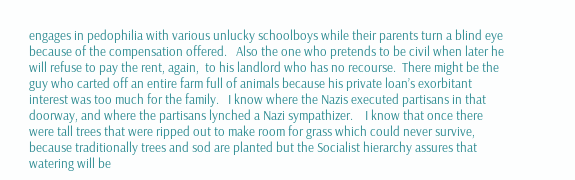engages in pedophilia with various unlucky schoolboys while their parents turn a blind eye because of the compensation offered.   Also the one who pretends to be civil when later he will refuse to pay the rent, again,  to his landlord who has no recourse.  There might be the guy who carted off an entire farm full of animals because his private loan’s exorbitant interest was too much for the family.   I know where the Nazis executed partisans in that doorway, and where the partisans lynched a Nazi sympathizer.    I know that once there were tall trees that were ripped out to make room for grass which could never survive, because traditionally trees and sod are planted but the Socialist hierarchy assures that watering will be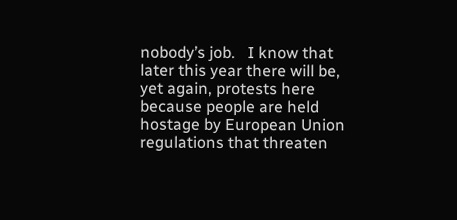nobody’s job.   I know that later this year there will be, yet again, protests here because people are held hostage by European Union regulations that threaten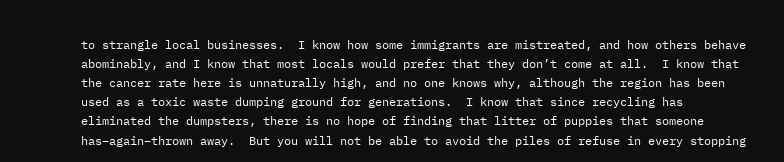to strangle local businesses.  I know how some immigrants are mistreated, and how others behave abominably, and I know that most locals would prefer that they don’t come at all.  I know that the cancer rate here is unnaturally high, and no one knows why, although the region has been used as a toxic waste dumping ground for generations.  I know that since recycling has eliminated the dumpsters, there is no hope of finding that litter of puppies that someone has–again–thrown away.  But you will not be able to avoid the piles of refuse in every stopping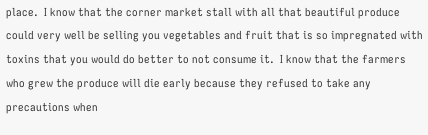place.  I know that the corner market stall with all that beautiful produce could very well be selling you vegetables and fruit that is so impregnated with toxins that you would do better to not consume it.  I know that the farmers who grew the produce will die early because they refused to take any precautions when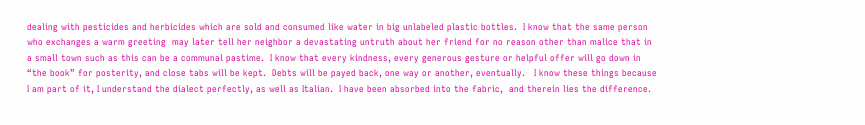dealing with pesticides and herbicides which are sold and consumed like water in big unlabeled plastic bottles.  I know that the same person who exchanges a warm greeting  may later tell her neighbor a devastating untruth about her friend for no reason other than malice that in a small town such as this can be a communal pastime.  I know that every kindness, every generous gesture or helpful offer will go down in “the book” for posterity, and close tabs will be kept.  Debts will be payed back, one way or another, eventually.   I know these things because I am part of it, I understand the dialect perfectly, as well as Italian.  I have been absorbed into the fabric,  and therein lies the difference.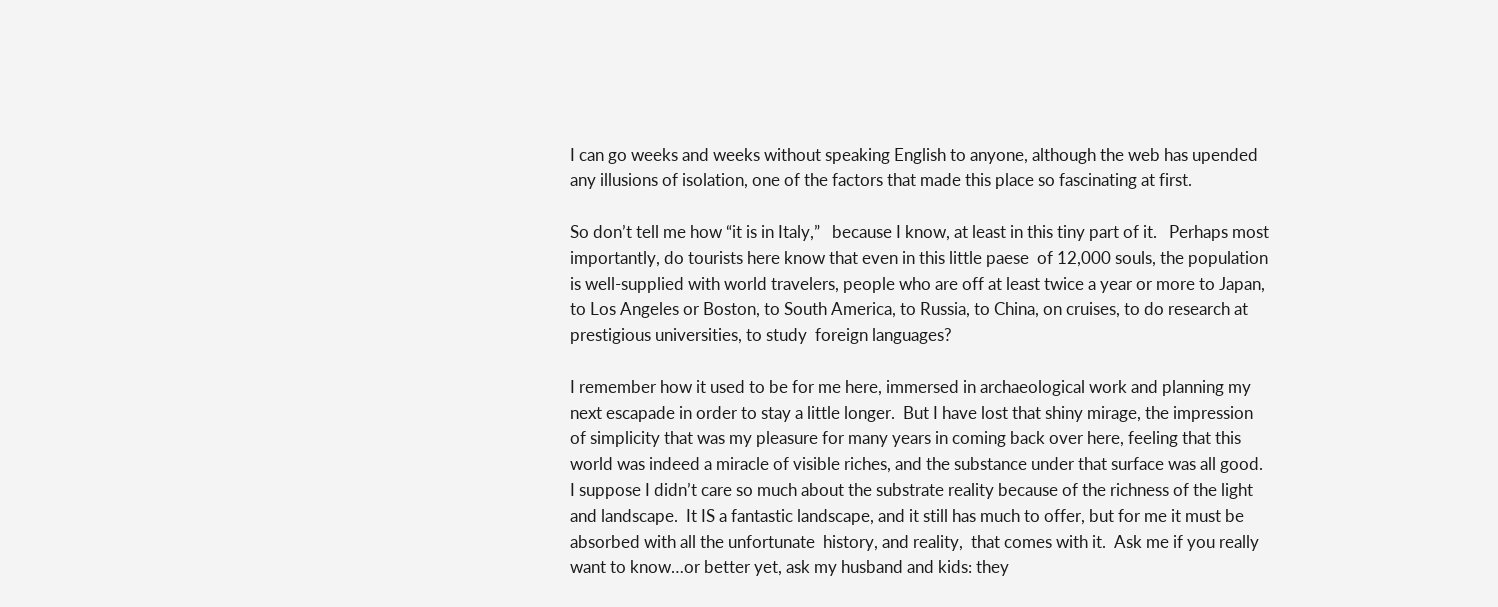I can go weeks and weeks without speaking English to anyone, although the web has upended any illusions of isolation, one of the factors that made this place so fascinating at first.

So don’t tell me how “it is in Italy,”   because I know, at least in this tiny part of it.   Perhaps most importantly, do tourists here know that even in this little paese  of 12,000 souls, the population is well-supplied with world travelers, people who are off at least twice a year or more to Japan, to Los Angeles or Boston, to South America, to Russia, to China, on cruises, to do research at prestigious universities, to study  foreign languages?

I remember how it used to be for me here, immersed in archaeological work and planning my next escapade in order to stay a little longer.  But I have lost that shiny mirage, the impression of simplicity that was my pleasure for many years in coming back over here, feeling that this world was indeed a miracle of visible riches, and the substance under that surface was all good.  I suppose I didn’t care so much about the substrate reality because of the richness of the light and landscape.  It IS a fantastic landscape, and it still has much to offer, but for me it must be absorbed with all the unfortunate  history, and reality,  that comes with it.  Ask me if you really want to know…or better yet, ask my husband and kids: they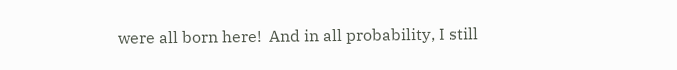were all born here!  And in all probability, I still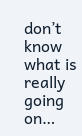don’t know what is really going on…